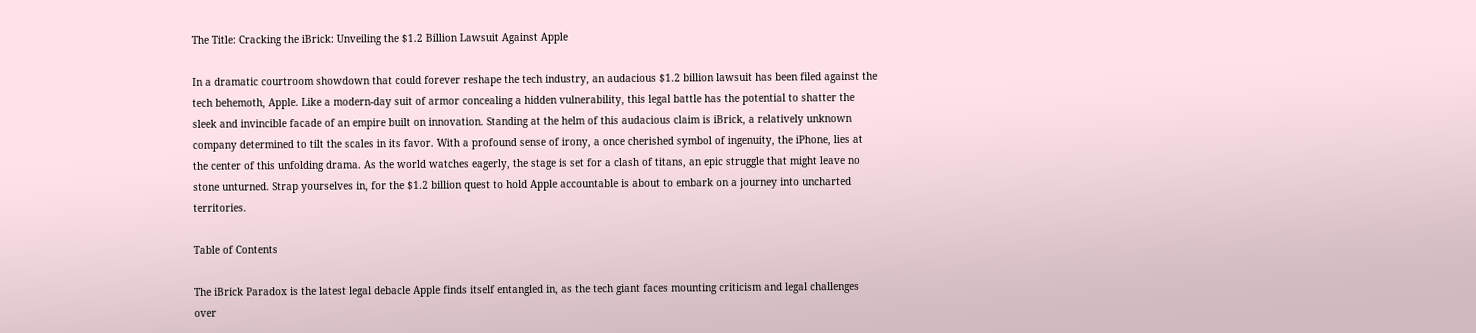The Title: Cracking the iBrick: Unveiling the $1.2 Billion Lawsuit Against Apple

In a dramatic courtroom showdown that could forever reshape the tech industry, an audacious $1.2 billion lawsuit has been filed against the tech behemoth, Apple. Like a modern-day suit of armor concealing a hidden vulnerability, this legal battle has the potential to shatter the sleek and invincible facade of an empire built on innovation. Standing at the helm of this audacious claim is iBrick, a relatively unknown company determined to tilt the scales in its favor. With a profound sense of irony, a once cherished symbol of ingenuity, the iPhone, lies at the center of this unfolding drama. As the world watches eagerly, the stage is set for a clash of titans, an epic struggle that might leave no stone unturned. Strap yourselves in, for the $1.2 billion quest to hold Apple accountable is about to embark on a journey into uncharted territories.

Table of Contents

The iBrick Paradox is the latest legal debacle Apple finds itself entangled in, as the tech giant faces mounting criticism and legal challenges over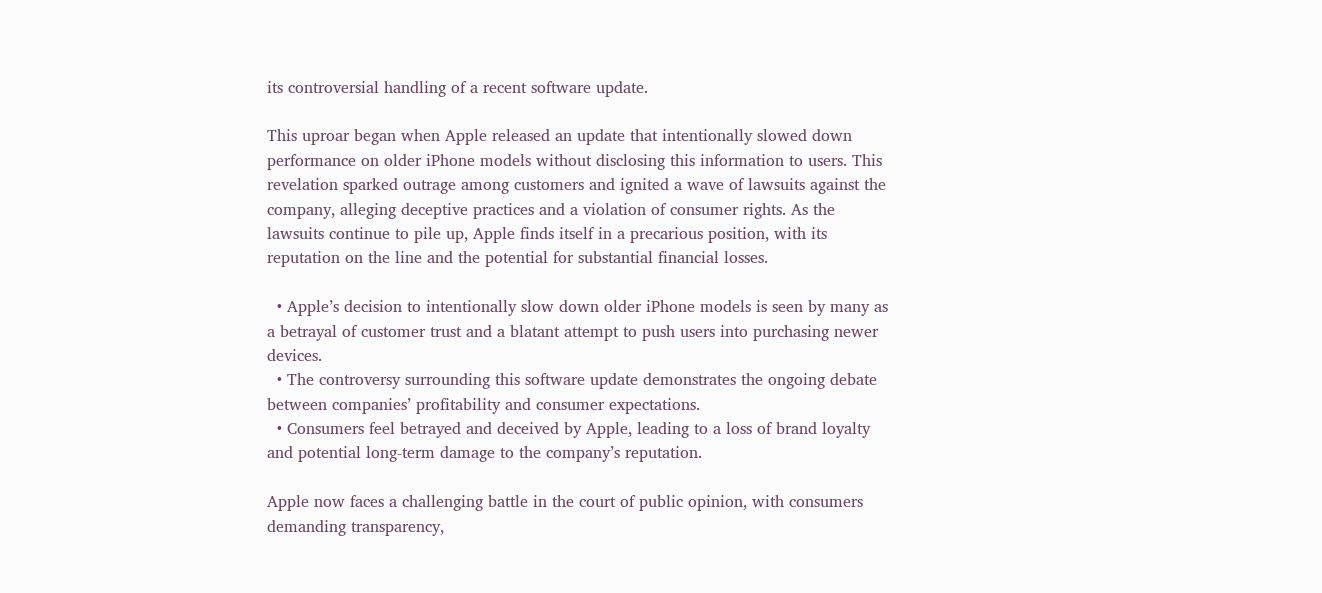its controversial handling of a recent software update.

This uproar began when Apple released an update that intentionally slowed down performance on older iPhone models without disclosing this information to users. This revelation sparked outrage among customers and ignited a wave of lawsuits against the company, alleging deceptive practices and a violation of consumer rights. As the lawsuits continue to pile up, Apple finds itself in a precarious position, with its reputation on the line and the potential for substantial financial losses.

  • Apple’s decision to intentionally slow down older iPhone models is seen by many as a betrayal of customer trust and a blatant attempt to push users into purchasing newer devices.
  • The controversy surrounding this software update demonstrates the ongoing debate between companies’ profitability and consumer expectations.
  • Consumers feel betrayed and deceived by Apple, leading to a loss of brand loyalty and potential long-term damage to the company’s reputation.

Apple now faces a challenging battle in the court of public opinion, with consumers demanding transparency,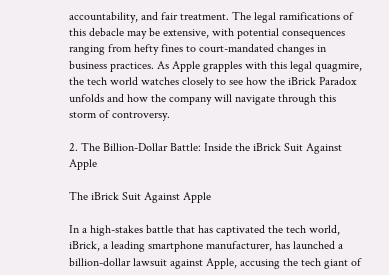accountability, and fair treatment. The legal ramifications of this debacle may be extensive, with potential consequences ranging from hefty fines to court-mandated changes in business practices. As Apple grapples with this legal quagmire, the tech world watches closely to see how the iBrick Paradox unfolds and how the company will navigate through this storm of controversy.

2. The Billion-Dollar Battle: Inside the iBrick Suit Against Apple

The iBrick Suit Against Apple

In a high-stakes battle that has captivated the tech world, iBrick, a leading smartphone manufacturer, has launched a billion-dollar lawsuit against Apple, accusing the tech giant of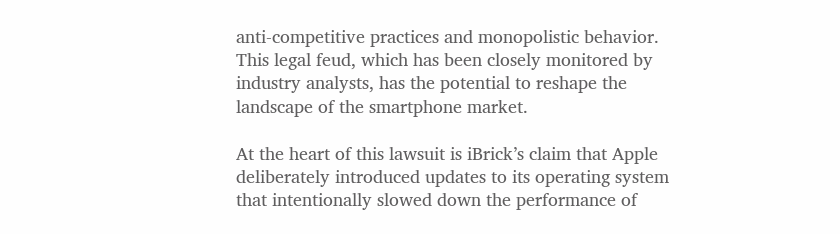anti-competitive practices and monopolistic behavior. This legal feud, which has been closely monitored by industry analysts, has the potential to reshape the landscape of the smartphone market.

At the heart of this lawsuit is iBrick’s claim that Apple deliberately introduced updates to its operating system that intentionally slowed down the performance of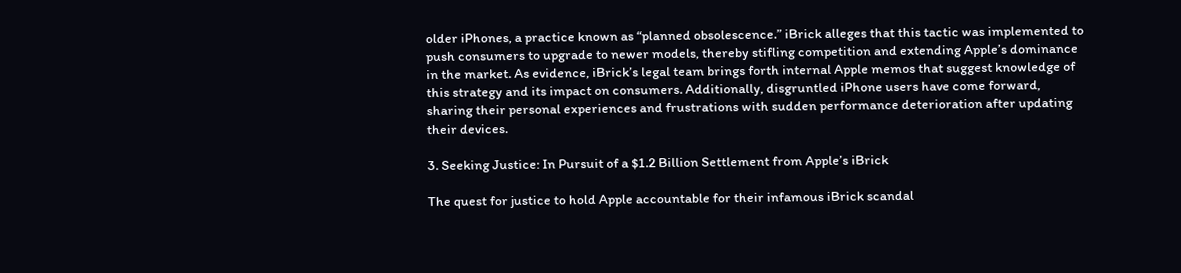older iPhones, a practice known as “planned obsolescence.” iBrick alleges that this tactic was implemented to push consumers to upgrade to newer models, thereby stifling competition and extending Apple’s dominance in the market. As evidence, iBrick’s legal team brings forth internal Apple memos that suggest knowledge of this strategy and its impact on consumers. Additionally, disgruntled iPhone users have come forward, sharing their personal experiences and frustrations with sudden performance deterioration after updating their devices.

3. Seeking Justice: In Pursuit of a $1.2 Billion Settlement from Apple’s iBrick

The quest for justice to hold Apple accountable for their infamous iBrick scandal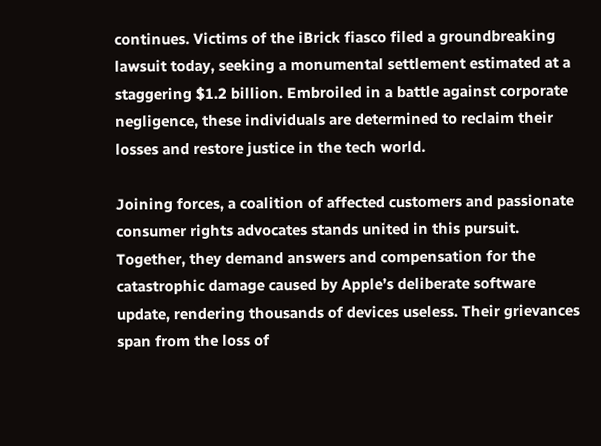continues. Victims of the iBrick fiasco filed a groundbreaking lawsuit today, seeking a monumental settlement estimated at a staggering $1.2 billion. Embroiled in a battle against corporate negligence, these individuals are determined to reclaim their losses and restore justice in the tech world.

Joining forces, a coalition of affected customers and passionate consumer rights advocates stands united in this pursuit. Together, they demand answers and compensation for the catastrophic damage caused by Apple’s deliberate software update, rendering thousands of devices useless. Their grievances span from the loss of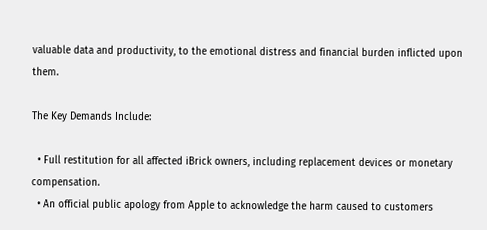valuable data and productivity, to the emotional distress and financial burden inflicted upon them.

The Key Demands Include:

  • Full restitution for all affected iBrick owners, including replacement devices or monetary compensation.
  • An official public apology from Apple to acknowledge the harm caused to customers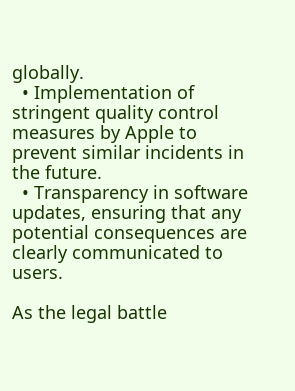globally.
  • Implementation of stringent quality control measures by Apple to prevent similar incidents in the future.
  • Transparency in software updates, ensuring that any potential consequences are clearly communicated to users.

As the legal battle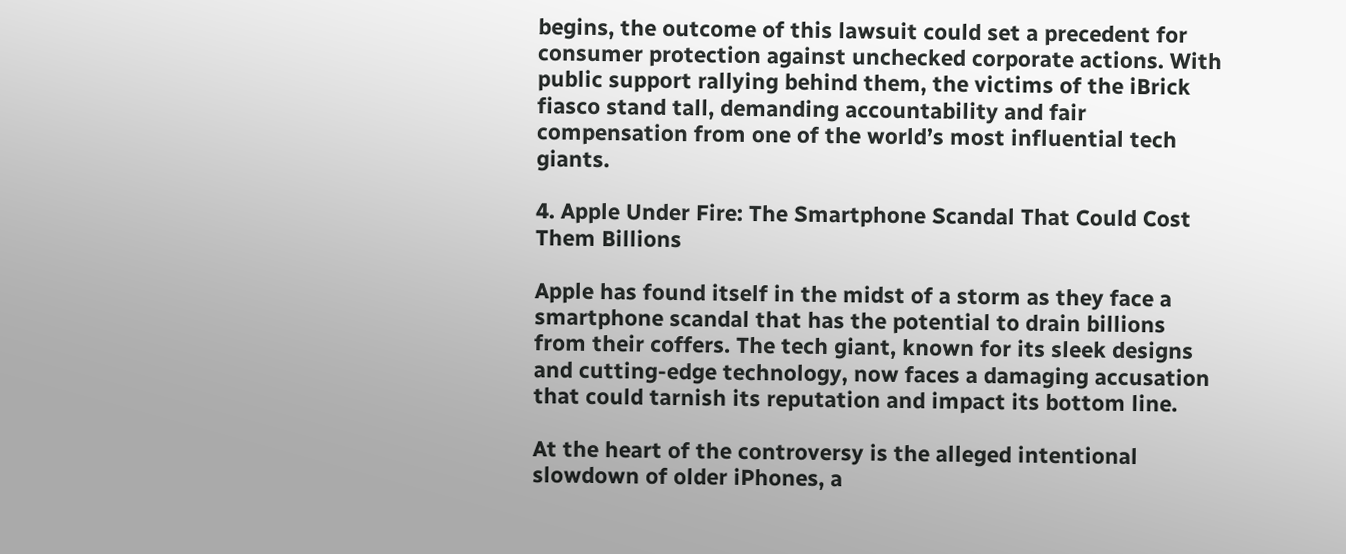begins, the outcome of this lawsuit could set a precedent for consumer protection against unchecked corporate actions. With public support rallying behind them, the victims of the iBrick fiasco stand tall, demanding accountability and fair compensation from one of the world’s most influential tech giants.

4. Apple Under Fire: The Smartphone Scandal That Could Cost Them Billions

Apple has found itself in the midst of a storm as they face a smartphone scandal that has the potential to drain billions from their coffers. The tech giant, known for its sleek designs and cutting-edge technology, now faces a damaging accusation that could tarnish its reputation and impact its bottom line.

At the heart of the controversy is the alleged intentional slowdown of older iPhones, a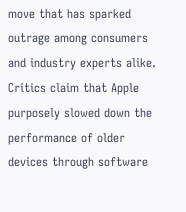move that has sparked outrage among consumers and industry experts alike. Critics claim that Apple purposely slowed down the performance of older devices through software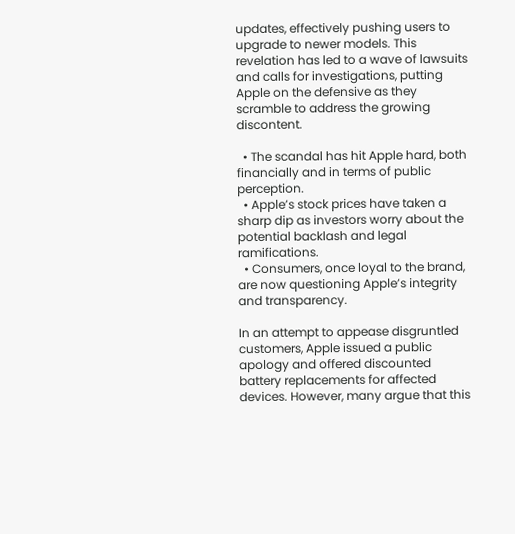updates, effectively pushing users to upgrade to newer models. This revelation has led to a wave of lawsuits and calls for investigations, putting Apple on the defensive as they scramble to address the growing discontent.

  • The scandal has hit Apple hard, both financially and in terms of public perception.
  • Apple’s stock prices have taken a sharp dip as investors worry about the potential backlash and legal ramifications.
  • Consumers, once loyal to the brand, are now questioning Apple’s integrity and transparency.

In an attempt to appease disgruntled customers, Apple issued a public apology and offered discounted battery replacements for affected devices. However, many argue that this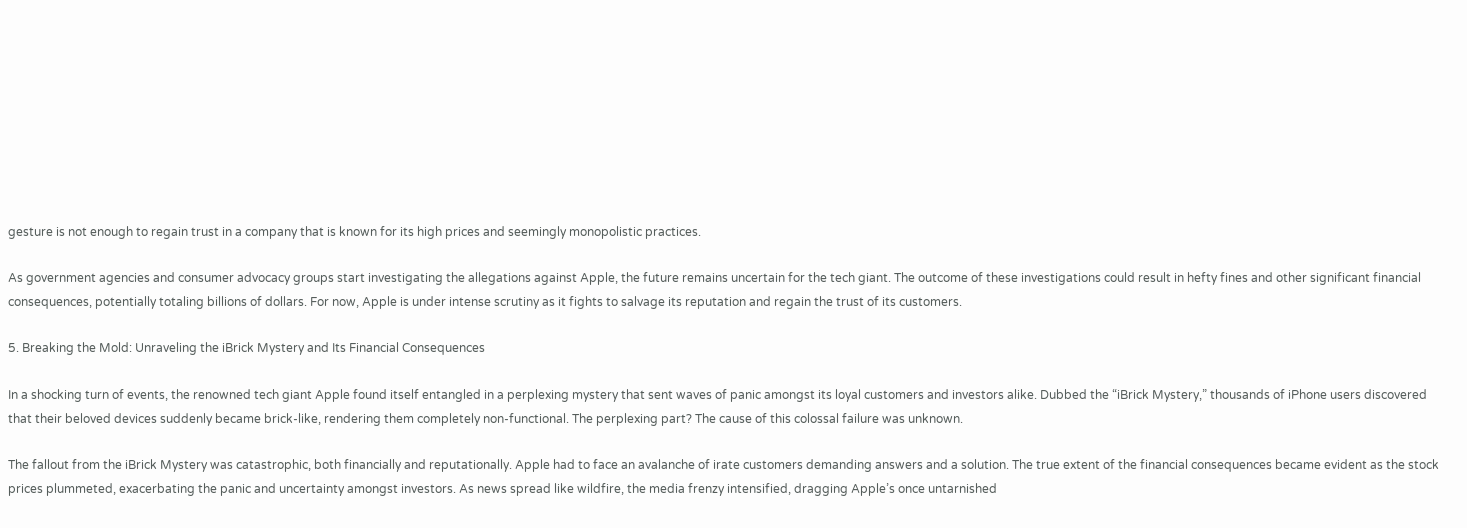gesture is not enough to regain trust in a company that is known for its high prices and seemingly monopolistic practices.

As government agencies and consumer advocacy groups start investigating the allegations against Apple, the future remains uncertain for the tech giant. The outcome of these investigations could result in hefty fines and other significant financial consequences, potentially totaling billions of dollars. For now, Apple is under intense scrutiny as it fights to salvage its reputation and regain the trust of its customers.

5. Breaking the Mold: Unraveling the iBrick Mystery and Its Financial Consequences

In a shocking turn of events, the renowned tech giant Apple found itself entangled in a perplexing mystery that sent waves of panic amongst its loyal customers and investors alike. Dubbed the “iBrick Mystery,” thousands of iPhone users discovered that their beloved devices suddenly became brick-like, rendering them completely non-functional. The perplexing part? The cause of this colossal failure was unknown.

The fallout from the iBrick Mystery was catastrophic, both financially and reputationally. Apple had to face an avalanche of irate customers demanding answers and a solution. The true extent of the financial consequences became evident as the stock prices plummeted, exacerbating the panic and uncertainty amongst investors. As news spread like wildfire, the media frenzy intensified, dragging Apple’s once untarnished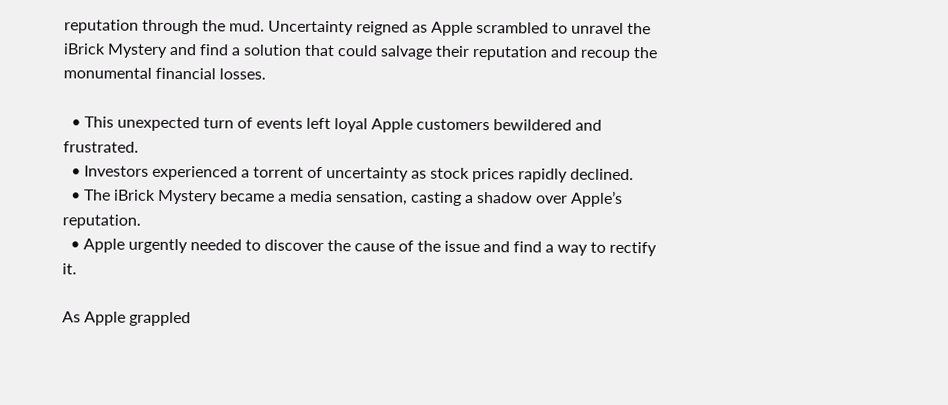reputation through the mud. Uncertainty reigned as Apple scrambled to unravel the iBrick Mystery and find a solution that could salvage their reputation and recoup the monumental financial losses.

  • This unexpected turn of events left loyal Apple customers bewildered and frustrated.
  • Investors experienced a torrent of uncertainty as stock prices rapidly declined.
  • The iBrick Mystery became a media sensation, casting a shadow over Apple’s reputation.
  • Apple urgently needed to discover the cause of the issue and find a way to rectify it.

As Apple grappled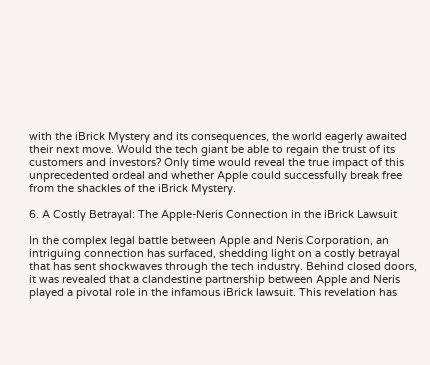with the iBrick Mystery and its consequences, the world eagerly awaited their next move. Would the tech giant be able to regain the trust of its customers and investors? Only time would reveal the true impact of this unprecedented ordeal and whether Apple could successfully break free from the shackles of the iBrick Mystery.

6. A Costly Betrayal: The Apple-Neris Connection in the iBrick Lawsuit

In the complex legal battle between Apple and Neris Corporation, an intriguing connection has surfaced, shedding light on a costly betrayal that has sent shockwaves through the tech industry. Behind closed doors, it was revealed that a clandestine partnership between Apple and Neris played a pivotal role in the infamous iBrick lawsuit. This revelation has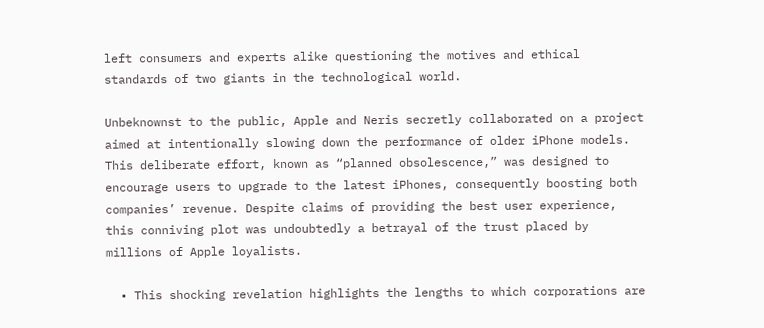left consumers and experts alike questioning the motives and ethical standards of two giants in the technological world.

Unbeknownst to the public, Apple and Neris secretly collaborated on a project aimed at intentionally slowing down the performance of older iPhone models. This deliberate effort, known as “planned obsolescence,” was designed to encourage users to upgrade to the latest iPhones, consequently boosting both companies’ revenue. Despite claims of providing the best user experience, this conniving plot was undoubtedly a betrayal of the trust placed by millions of Apple loyalists.

  • This shocking revelation highlights the lengths to which corporations are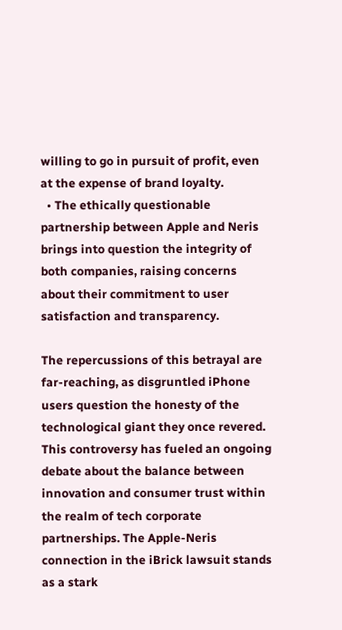willing to go in pursuit of profit, even at the expense of brand loyalty.
  • The ethically questionable partnership between Apple and Neris brings into question the integrity of both companies, raising concerns about their commitment to user satisfaction and transparency.

The repercussions of this betrayal are far-reaching, as disgruntled iPhone users question the honesty of the technological giant they once revered. This controversy has fueled an ongoing debate about the balance between innovation and consumer trust within the realm of tech corporate partnerships. The Apple-Neris connection in the iBrick lawsuit stands as a stark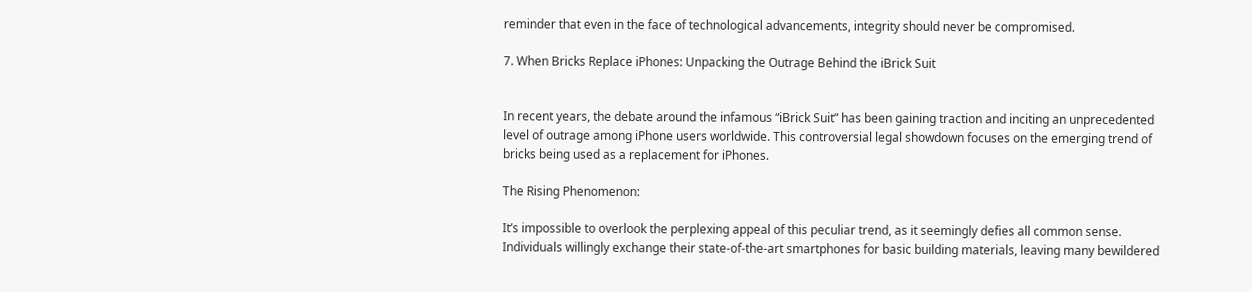reminder that even in the face of technological advancements, integrity should never be compromised.

7. When Bricks Replace iPhones: Unpacking the Outrage Behind the iBrick Suit


In recent years, the debate around the infamous “iBrick Suit” has been gaining traction and inciting an unprecedented level of outrage among iPhone users worldwide. This controversial legal showdown focuses on the emerging trend of bricks being used as a replacement for iPhones.

The Rising Phenomenon:

It’s impossible to overlook the perplexing appeal of this peculiar trend, as it seemingly defies all common sense. Individuals willingly exchange their state-of-the-art smartphones for basic building materials, leaving many bewildered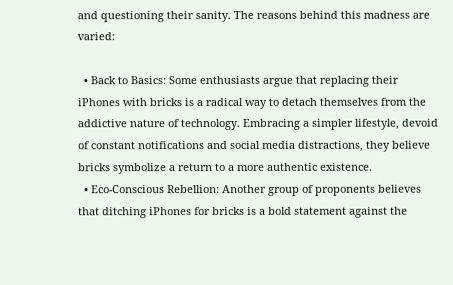and questioning their sanity. The reasons behind this madness are varied:

  • Back to Basics: Some enthusiasts argue that replacing their iPhones with bricks is a radical way to detach themselves from the addictive nature of technology. Embracing a simpler lifestyle, devoid of constant notifications and social media distractions, they believe bricks symbolize a return to a more authentic existence.
  • Eco-Conscious Rebellion: Another group of proponents believes that ditching iPhones for bricks is a bold statement against the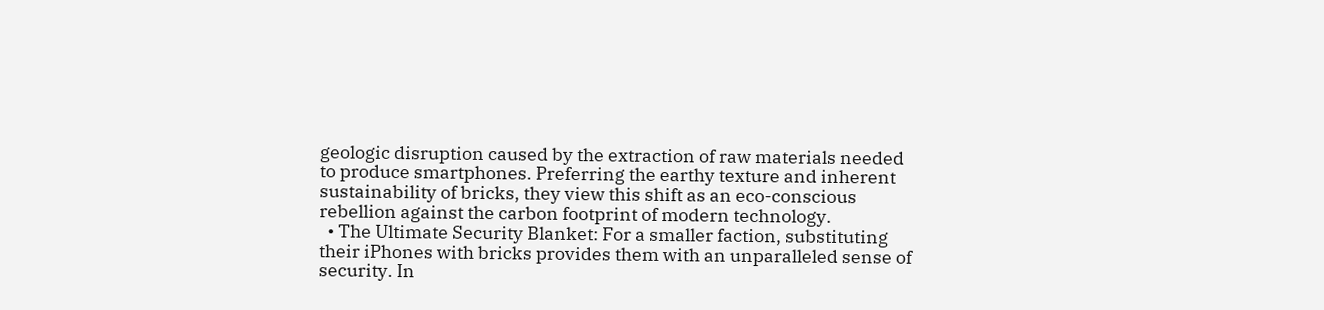geologic disruption caused by the extraction of raw materials needed to produce smartphones. Preferring the earthy texture and inherent sustainability of bricks, they view this shift as an eco-conscious rebellion against the carbon footprint of modern technology.
  • The Ultimate Security Blanket: For a smaller faction, substituting their iPhones with bricks provides them with an unparalleled sense of security. In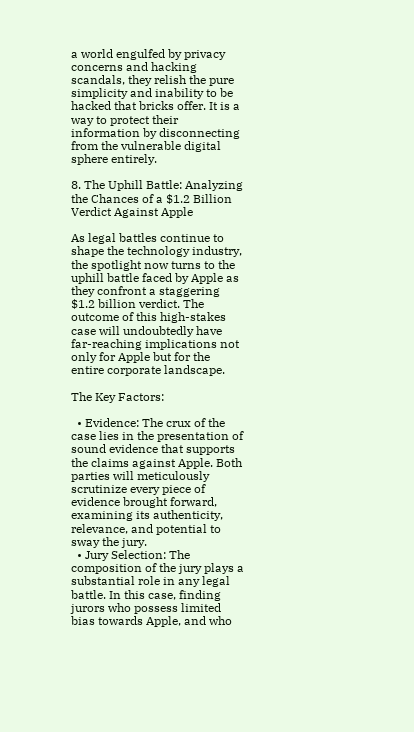a world engulfed by privacy concerns and hacking scandals, they relish the pure simplicity and inability to be hacked that bricks offer. It is a way to protect their information by disconnecting from the vulnerable digital sphere entirely.

8. The Uphill Battle: Analyzing the Chances of a $1.2 Billion Verdict Against Apple

As legal battles continue to shape the technology industry, the spotlight now turns to the uphill battle faced by Apple as they confront a staggering $1.2 billion verdict. The outcome of this high-stakes case will undoubtedly have far-reaching implications not only for Apple but for the entire corporate landscape.

The Key Factors:

  • Evidence: The crux of the case lies in the presentation of sound evidence that supports the claims against Apple. Both parties will meticulously scrutinize every piece of evidence brought forward, examining its authenticity, relevance, and potential to sway the jury.
  • Jury Selection: The composition of the jury plays a substantial role in any legal battle. In this case, finding jurors who possess limited bias towards Apple, and who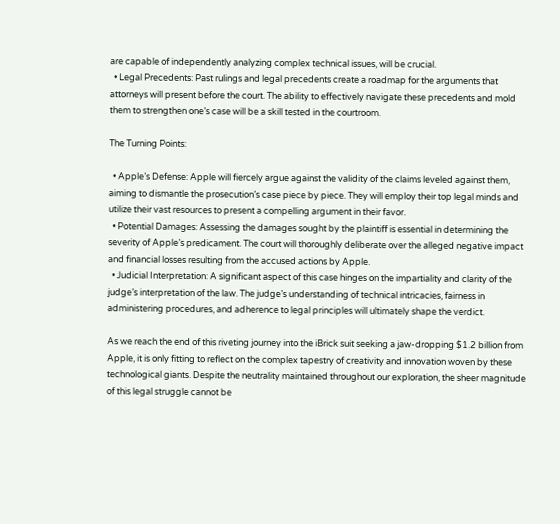are capable of independently analyzing complex technical issues, will be crucial.
  • Legal Precedents: Past rulings and legal precedents create a roadmap for the arguments that attorneys will present before the court. The ability to effectively navigate these precedents and mold them to strengthen one’s case will be a skill tested in the courtroom.

The Turning Points:

  • Apple’s Defense: Apple will fiercely argue against the validity of the claims leveled against them, aiming to dismantle the prosecution’s case piece by piece. They will employ their top legal minds and utilize their vast resources to present a compelling argument in their favor.
  • Potential Damages: Assessing the damages sought by the plaintiff is essential in determining the severity of Apple’s predicament. The court will thoroughly deliberate over the alleged negative impact and financial losses resulting from the accused actions by Apple.
  • Judicial Interpretation: A significant aspect of this case hinges on the impartiality and clarity of the judge’s interpretation of the law. The judge’s understanding of technical intricacies, fairness in administering procedures, and adherence to legal principles will ultimately shape the verdict.

As we reach the end of this riveting journey into the iBrick suit seeking a jaw-dropping $1.2 billion from Apple, it is only fitting to reflect on the complex tapestry of creativity and innovation woven by these technological giants. Despite the neutrality maintained throughout our exploration, the sheer magnitude of this legal struggle cannot be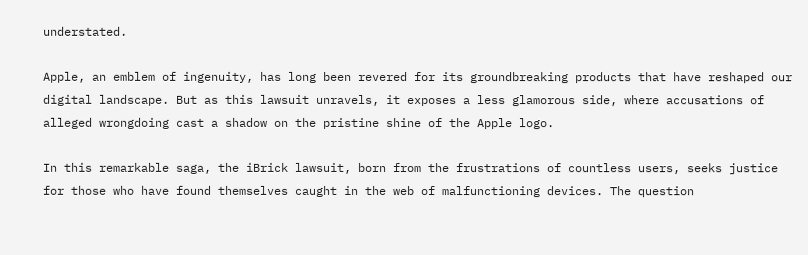understated.

Apple, an emblem of ingenuity, has long been revered for its groundbreaking products that have reshaped our digital landscape. But as this lawsuit unravels, it exposes a less glamorous side, where accusations of alleged wrongdoing cast a shadow on the pristine shine of the Apple logo.

In this remarkable saga, the iBrick lawsuit, born from the frustrations of countless users, seeks justice for those who have found themselves caught in the web of malfunctioning devices. The question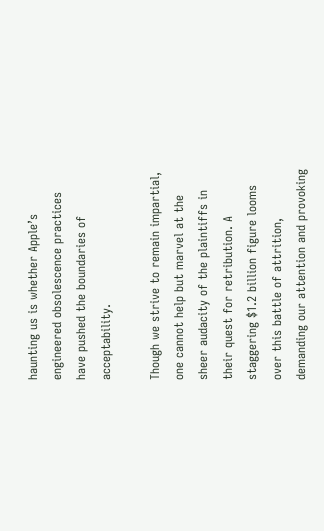haunting us is whether Apple’s engineered obsolescence practices have pushed the boundaries of acceptability.

Though we strive to remain impartial, one cannot help but marvel at the sheer audacity of the plaintiffs in their quest for retribution. A staggering $1.2 billion figure looms over this battle of attrition, demanding our attention and provoking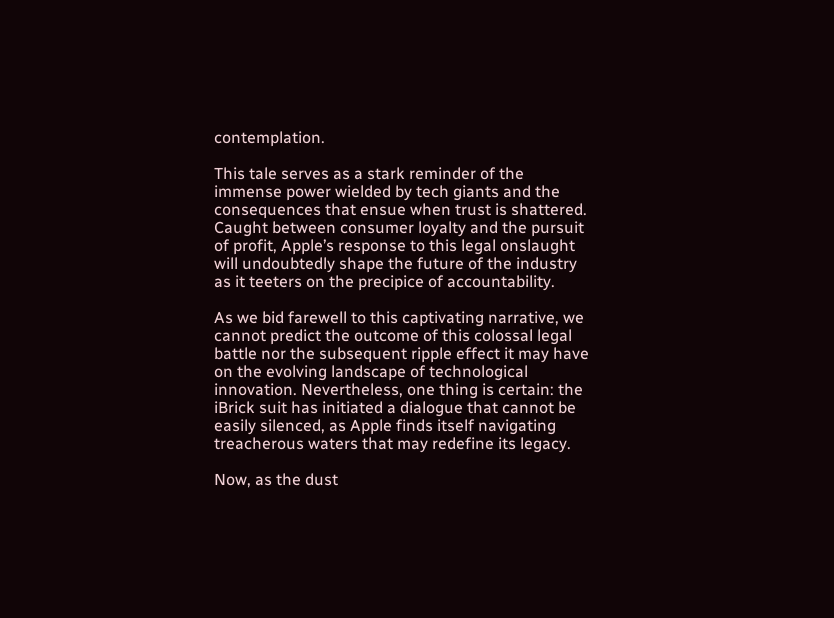contemplation.

This tale serves as a stark reminder of the immense power wielded by tech giants and the consequences that ensue when trust is shattered. Caught between consumer loyalty and the pursuit of profit, Apple’s response to this legal onslaught will undoubtedly shape the future of the industry as it teeters on the precipice of accountability.

As we bid farewell to this captivating narrative, we cannot predict the outcome of this colossal legal battle nor the subsequent ripple effect it may have on the evolving landscape of technological innovation. Nevertheless, one thing is certain: the iBrick suit has initiated a dialogue that cannot be easily silenced, as Apple finds itself navigating treacherous waters that may redefine its legacy.

Now, as the dust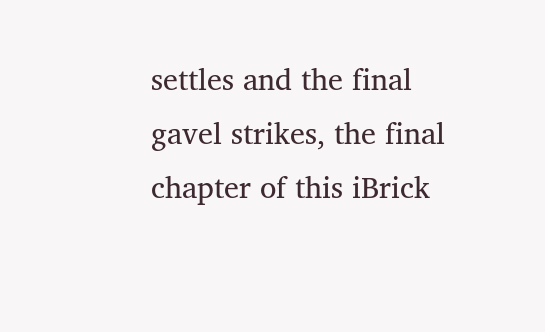settles and the final gavel strikes, the final chapter of this iBrick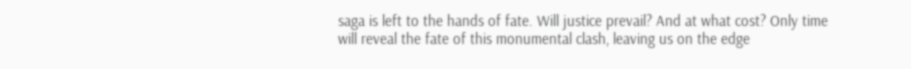saga is left to the hands of fate. Will justice prevail? And at what cost? Only time will reveal the fate of this monumental clash, leaving us on the edge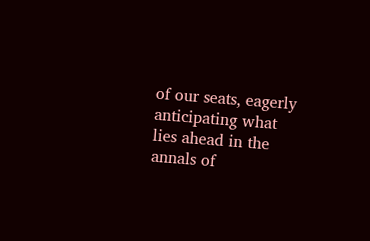of our seats, eagerly anticipating what lies ahead in the annals of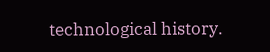technological history.